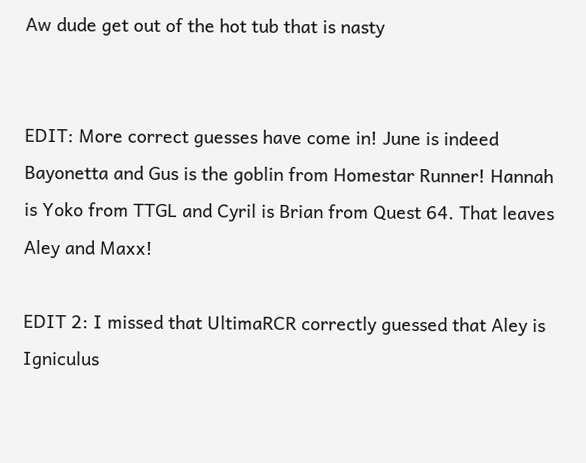Aw dude get out of the hot tub that is nasty


EDIT: More correct guesses have come in! June is indeed Bayonetta and Gus is the goblin from Homestar Runner! Hannah is Yoko from TTGL and Cyril is Brian from Quest 64. That leaves Aley and Maxx!

EDIT 2: I missed that UltimaRCR correctly guessed that Aley is Igniculus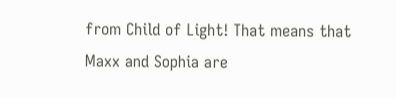from Child of Light! That means that Maxx and Sophia are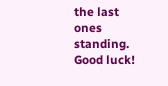the last ones standing. Good luck!